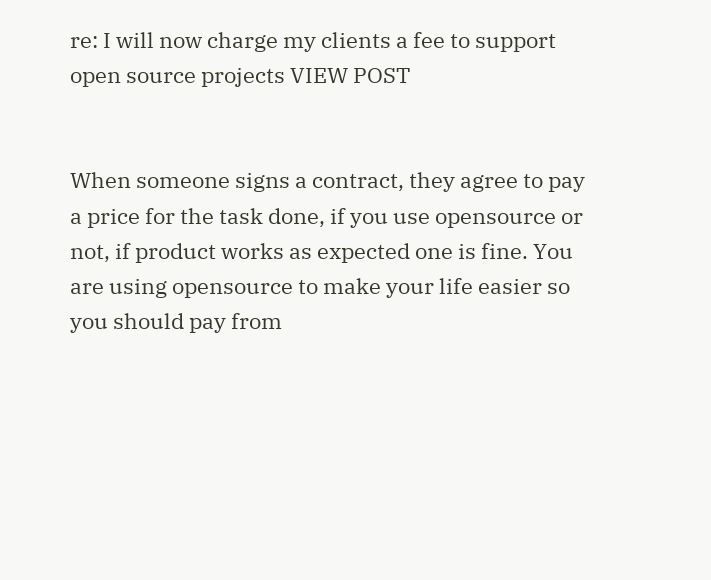re: I will now charge my clients a fee to support open source projects VIEW POST


When someone signs a contract, they agree to pay a price for the task done, if you use opensource or not, if product works as expected one is fine. You are using opensource to make your life easier so you should pay from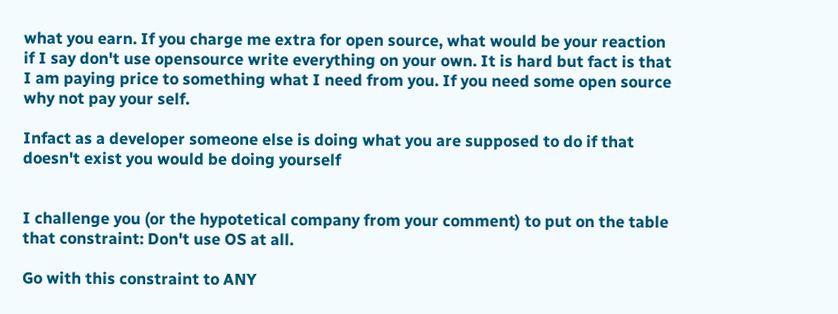what you earn. If you charge me extra for open source, what would be your reaction if I say don't use opensource write everything on your own. It is hard but fact is that I am paying price to something what I need from you. If you need some open source why not pay your self.

Infact as a developer someone else is doing what you are supposed to do if that doesn't exist you would be doing yourself


I challenge you (or the hypotetical company from your comment) to put on the table that constraint: Don't use OS at all.

Go with this constraint to ANY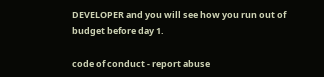DEVELOPER and you will see how you run out of budget before day 1.

code of conduct - report abuse